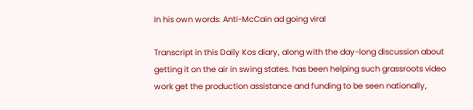In his own words: Anti-McCain ad going viral

Transcript in this Daily Kos diary, along with the day-long discussion about getting it on the air in swing states. has been helping such grassroots video work get the production assistance and funding to be seen nationally,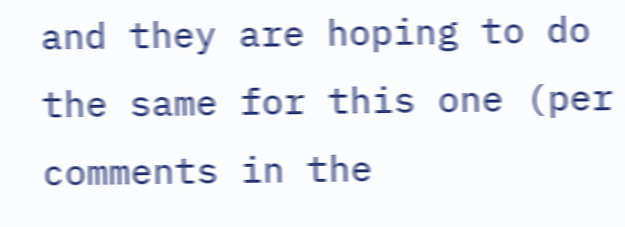and they are hoping to do the same for this one (per comments in the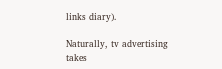links diary).

Naturally, tv advertising takes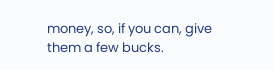money, so, if you can, give them a few bucks.